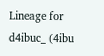Lineage for d4ibuc_ (4ibu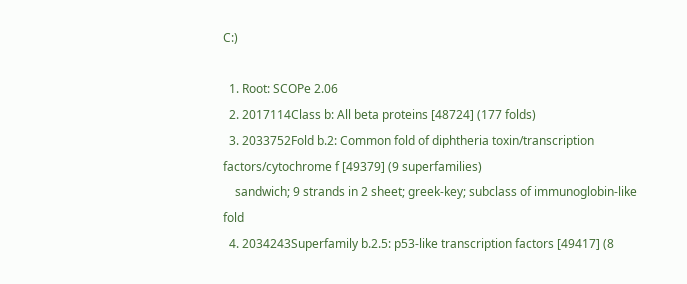C:)

  1. Root: SCOPe 2.06
  2. 2017114Class b: All beta proteins [48724] (177 folds)
  3. 2033752Fold b.2: Common fold of diphtheria toxin/transcription factors/cytochrome f [49379] (9 superfamilies)
    sandwich; 9 strands in 2 sheet; greek-key; subclass of immunoglobin-like fold
  4. 2034243Superfamily b.2.5: p53-like transcription factors [49417] (8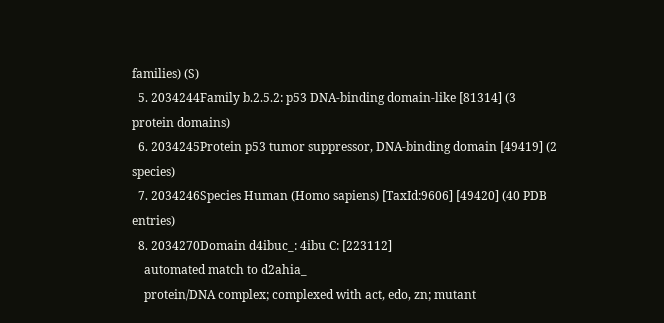families) (S)
  5. 2034244Family b.2.5.2: p53 DNA-binding domain-like [81314] (3 protein domains)
  6. 2034245Protein p53 tumor suppressor, DNA-binding domain [49419] (2 species)
  7. 2034246Species Human (Homo sapiens) [TaxId:9606] [49420] (40 PDB entries)
  8. 2034270Domain d4ibuc_: 4ibu C: [223112]
    automated match to d2ahia_
    protein/DNA complex; complexed with act, edo, zn; mutant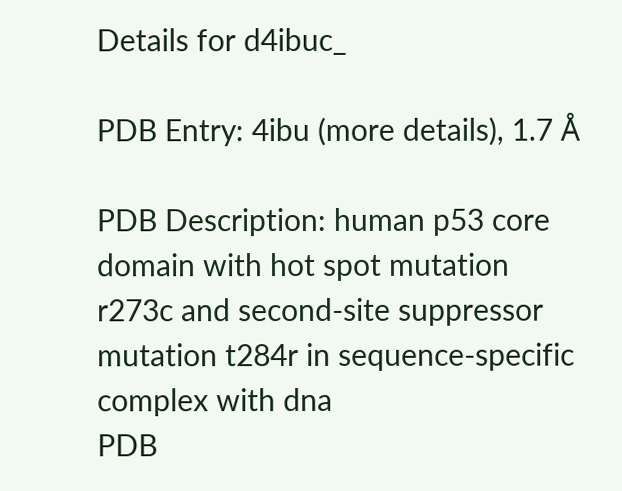Details for d4ibuc_

PDB Entry: 4ibu (more details), 1.7 Å

PDB Description: human p53 core domain with hot spot mutation r273c and second-site suppressor mutation t284r in sequence-specific complex with dna
PDB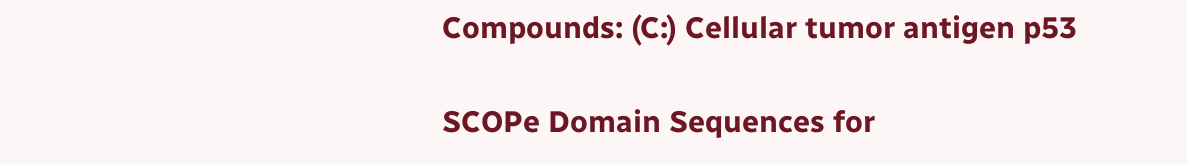Compounds: (C:) Cellular tumor antigen p53

SCOPe Domain Sequences for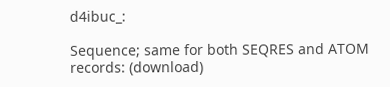d4ibuc_:

Sequence; same for both SEQRES and ATOM records: (download)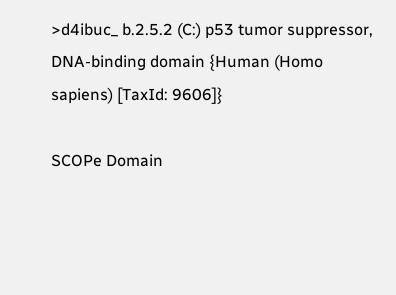>d4ibuc_ b.2.5.2 (C:) p53 tumor suppressor, DNA-binding domain {Human (Homo sapiens) [TaxId: 9606]}

SCOPe Domain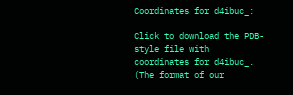Coordinates for d4ibuc_:

Click to download the PDB-style file with coordinates for d4ibuc_.
(The format of our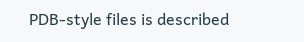PDB-style files is described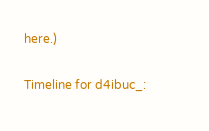here.)

Timeline for d4ibuc_: